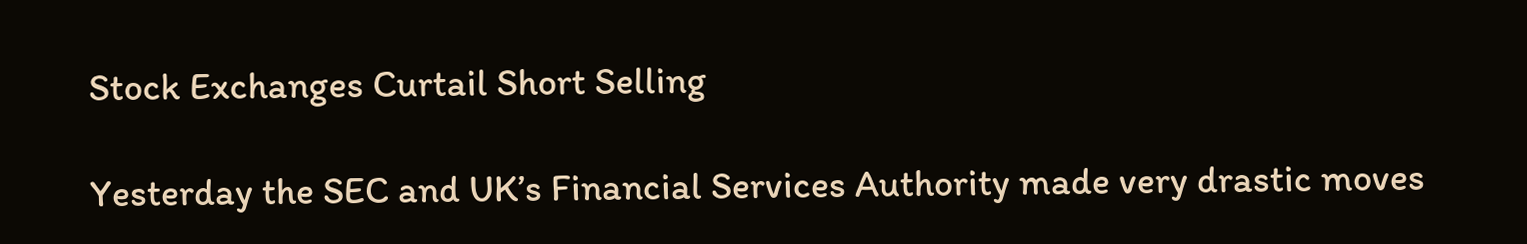Stock Exchanges Curtail Short Selling

Yesterday the SEC and UK’s Financial Services Authority made very drastic moves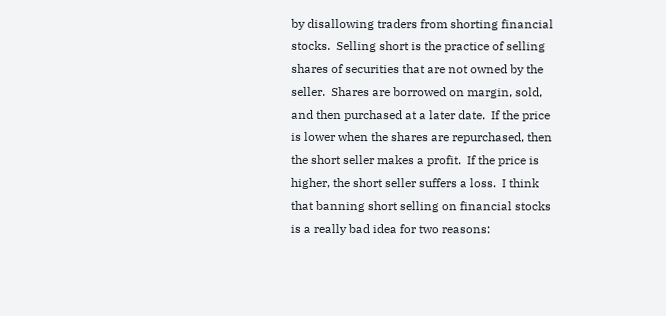by disallowing traders from shorting financial stocks.  Selling short is the practice of selling shares of securities that are not owned by the seller.  Shares are borrowed on margin, sold, and then purchased at a later date.  If the price is lower when the shares are repurchased, then the short seller makes a profit.  If the price is higher, the short seller suffers a loss.  I think that banning short selling on financial stocks is a really bad idea for two reasons: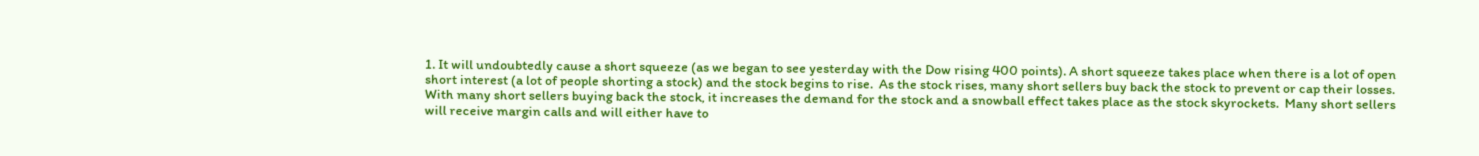1. It will undoubtedly cause a short squeeze (as we began to see yesterday with the Dow rising 400 points). A short squeeze takes place when there is a lot of open short interest (a lot of people shorting a stock) and the stock begins to rise.  As the stock rises, many short sellers buy back the stock to prevent or cap their losses.  With many short sellers buying back the stock, it increases the demand for the stock and a snowball effect takes place as the stock skyrockets.  Many short sellers will receive margin calls and will either have to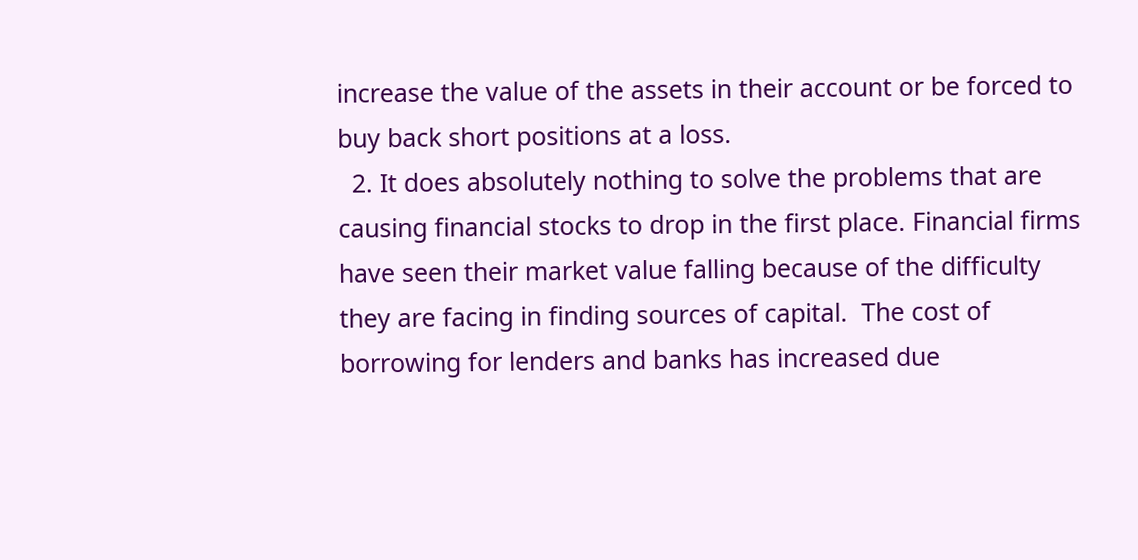increase the value of the assets in their account or be forced to buy back short positions at a loss.
  2. It does absolutely nothing to solve the problems that are causing financial stocks to drop in the first place. Financial firms have seen their market value falling because of the difficulty they are facing in finding sources of capital.  The cost of borrowing for lenders and banks has increased due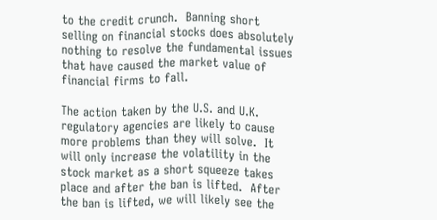to the credit crunch.  Banning short selling on financial stocks does absolutely nothing to resolve the fundamental issues that have caused the market value of financial firms to fall.

The action taken by the U.S. and U.K. regulatory agencies are likely to cause more problems than they will solve.  It will only increase the volatility in the stock market as a short squeeze takes place and after the ban is lifted.  After the ban is lifted, we will likely see the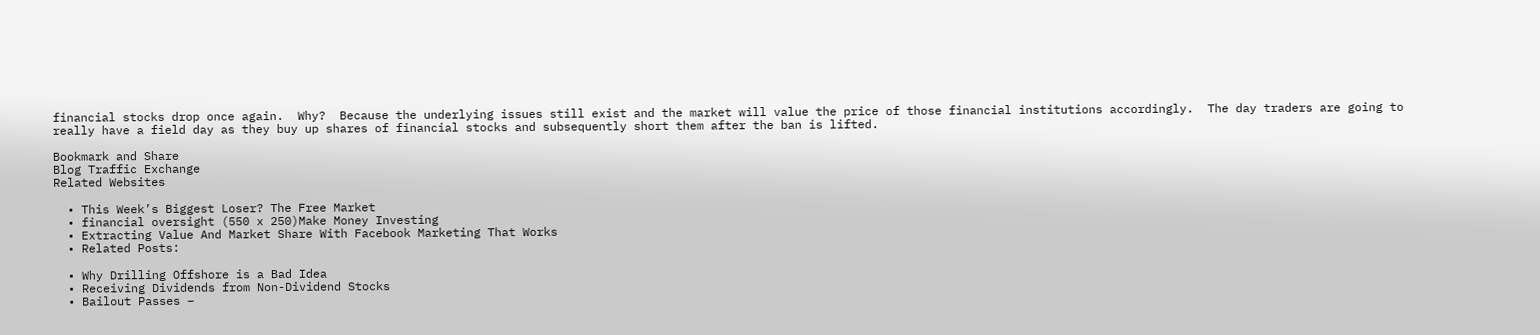financial stocks drop once again.  Why?  Because the underlying issues still exist and the market will value the price of those financial institutions accordingly.  The day traders are going to really have a field day as they buy up shares of financial stocks and subsequently short them after the ban is lifted.

Bookmark and Share
Blog Traffic Exchange
Related Websites

  • This Week’s Biggest Loser? The Free Market
  • financial oversight (550 x 250)Make Money Investing
  • Extracting Value And Market Share With Facebook Marketing That Works
  • Related Posts:

  • Why Drilling Offshore is a Bad Idea
  • Receiving Dividends from Non-Dividend Stocks
  • Bailout Passes –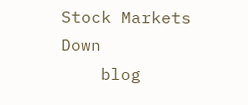Stock Markets Down
    blog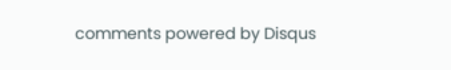comments powered by Disqus